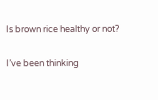Is brown rice healthy or not?

I’ve been thinking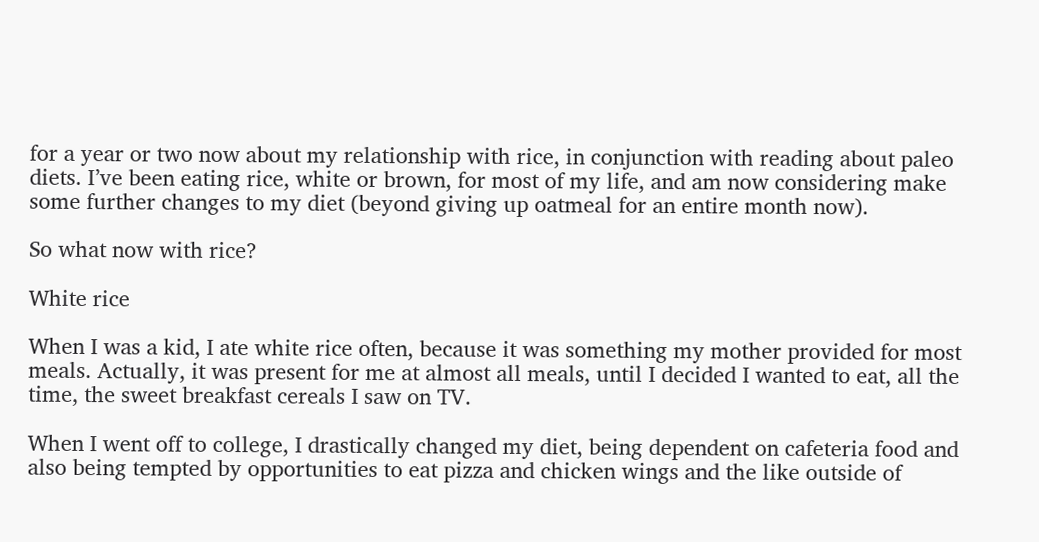for a year or two now about my relationship with rice, in conjunction with reading about paleo diets. I’ve been eating rice, white or brown, for most of my life, and am now considering make some further changes to my diet (beyond giving up oatmeal for an entire month now).

So what now with rice?

White rice

When I was a kid, I ate white rice often, because it was something my mother provided for most meals. Actually, it was present for me at almost all meals, until I decided I wanted to eat, all the time, the sweet breakfast cereals I saw on TV.

When I went off to college, I drastically changed my diet, being dependent on cafeteria food and also being tempted by opportunities to eat pizza and chicken wings and the like outside of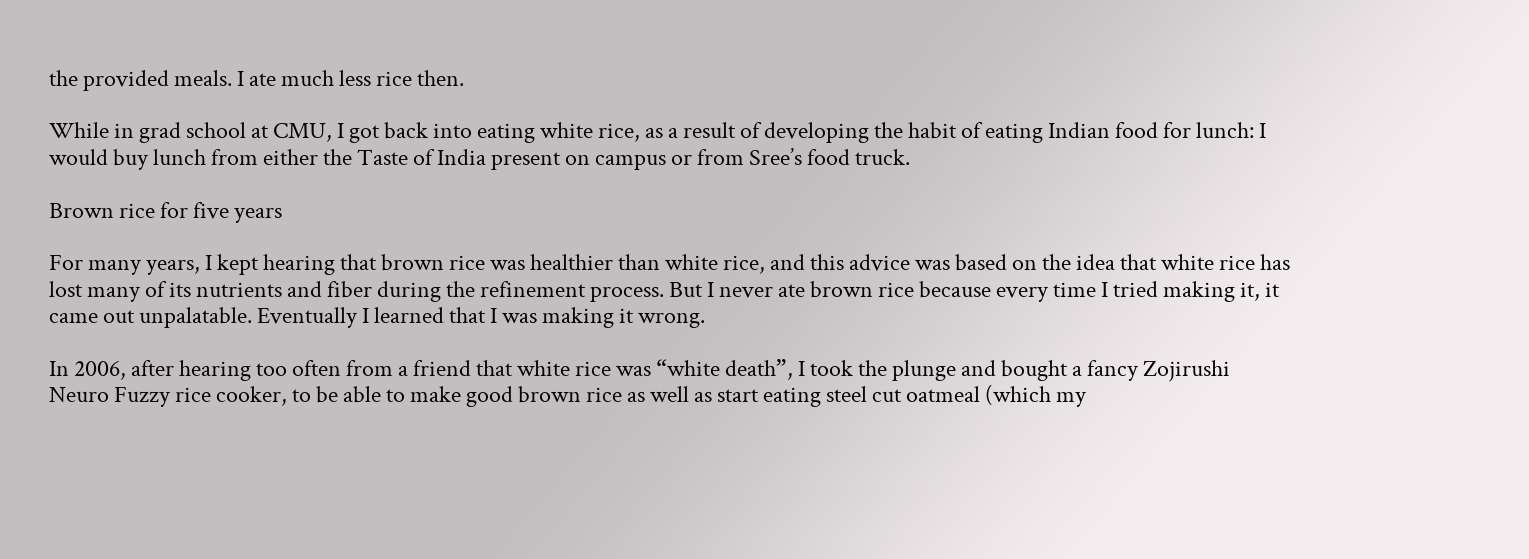the provided meals. I ate much less rice then.

While in grad school at CMU, I got back into eating white rice, as a result of developing the habit of eating Indian food for lunch: I would buy lunch from either the Taste of India present on campus or from Sree’s food truck.

Brown rice for five years

For many years, I kept hearing that brown rice was healthier than white rice, and this advice was based on the idea that white rice has lost many of its nutrients and fiber during the refinement process. But I never ate brown rice because every time I tried making it, it came out unpalatable. Eventually I learned that I was making it wrong.

In 2006, after hearing too often from a friend that white rice was “white death”, I took the plunge and bought a fancy Zojirushi Neuro Fuzzy rice cooker, to be able to make good brown rice as well as start eating steel cut oatmeal (which my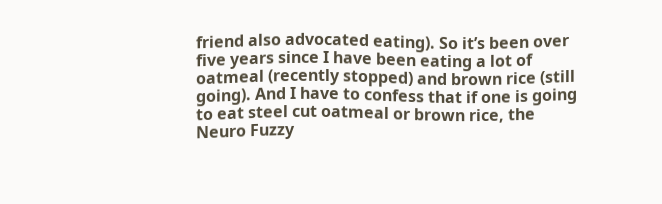friend also advocated eating). So it’s been over five years since I have been eating a lot of oatmeal (recently stopped) and brown rice (still going). And I have to confess that if one is going to eat steel cut oatmeal or brown rice, the Neuro Fuzzy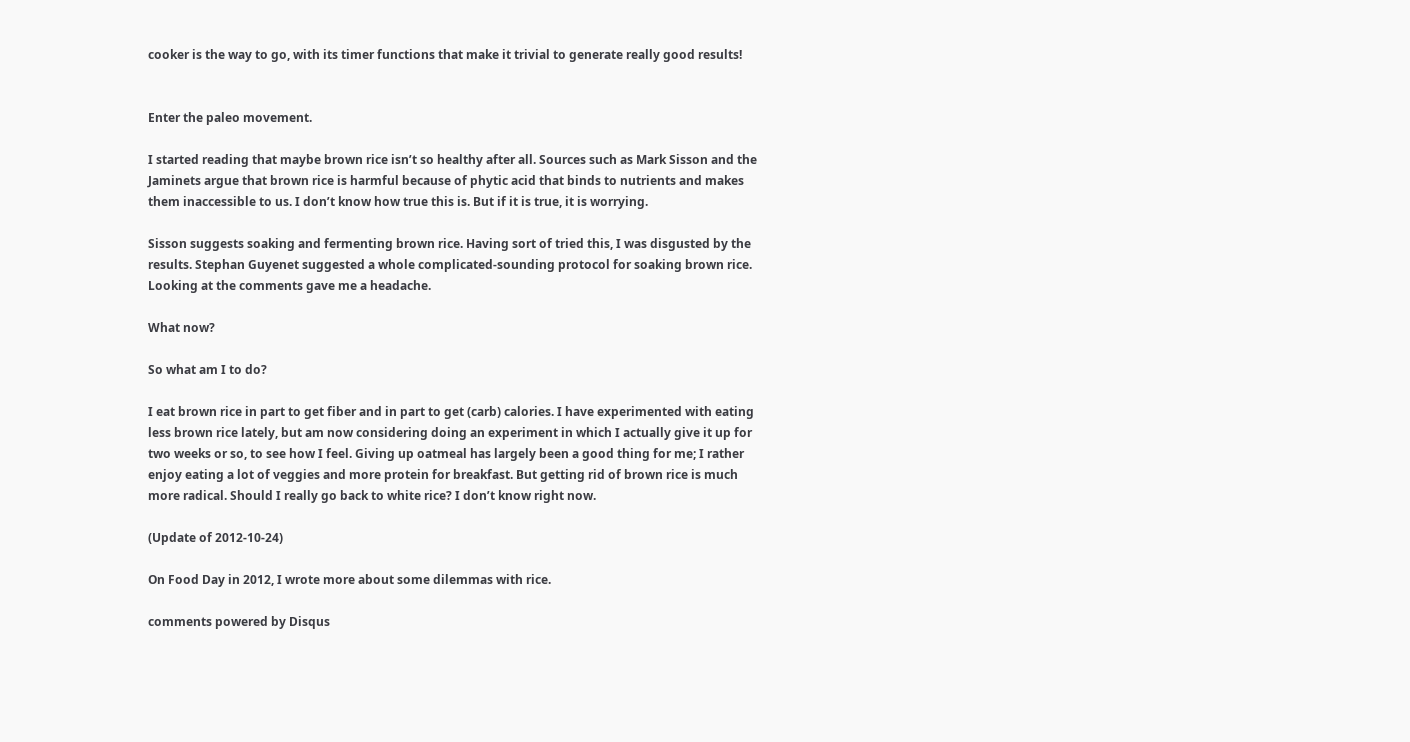cooker is the way to go, with its timer functions that make it trivial to generate really good results!


Enter the paleo movement.

I started reading that maybe brown rice isn’t so healthy after all. Sources such as Mark Sisson and the Jaminets argue that brown rice is harmful because of phytic acid that binds to nutrients and makes them inaccessible to us. I don’t know how true this is. But if it is true, it is worrying.

Sisson suggests soaking and fermenting brown rice. Having sort of tried this, I was disgusted by the results. Stephan Guyenet suggested a whole complicated-sounding protocol for soaking brown rice. Looking at the comments gave me a headache.

What now?

So what am I to do?

I eat brown rice in part to get fiber and in part to get (carb) calories. I have experimented with eating less brown rice lately, but am now considering doing an experiment in which I actually give it up for two weeks or so, to see how I feel. Giving up oatmeal has largely been a good thing for me; I rather enjoy eating a lot of veggies and more protein for breakfast. But getting rid of brown rice is much more radical. Should I really go back to white rice? I don’t know right now.

(Update of 2012-10-24)

On Food Day in 2012, I wrote more about some dilemmas with rice.

comments powered by Disqus